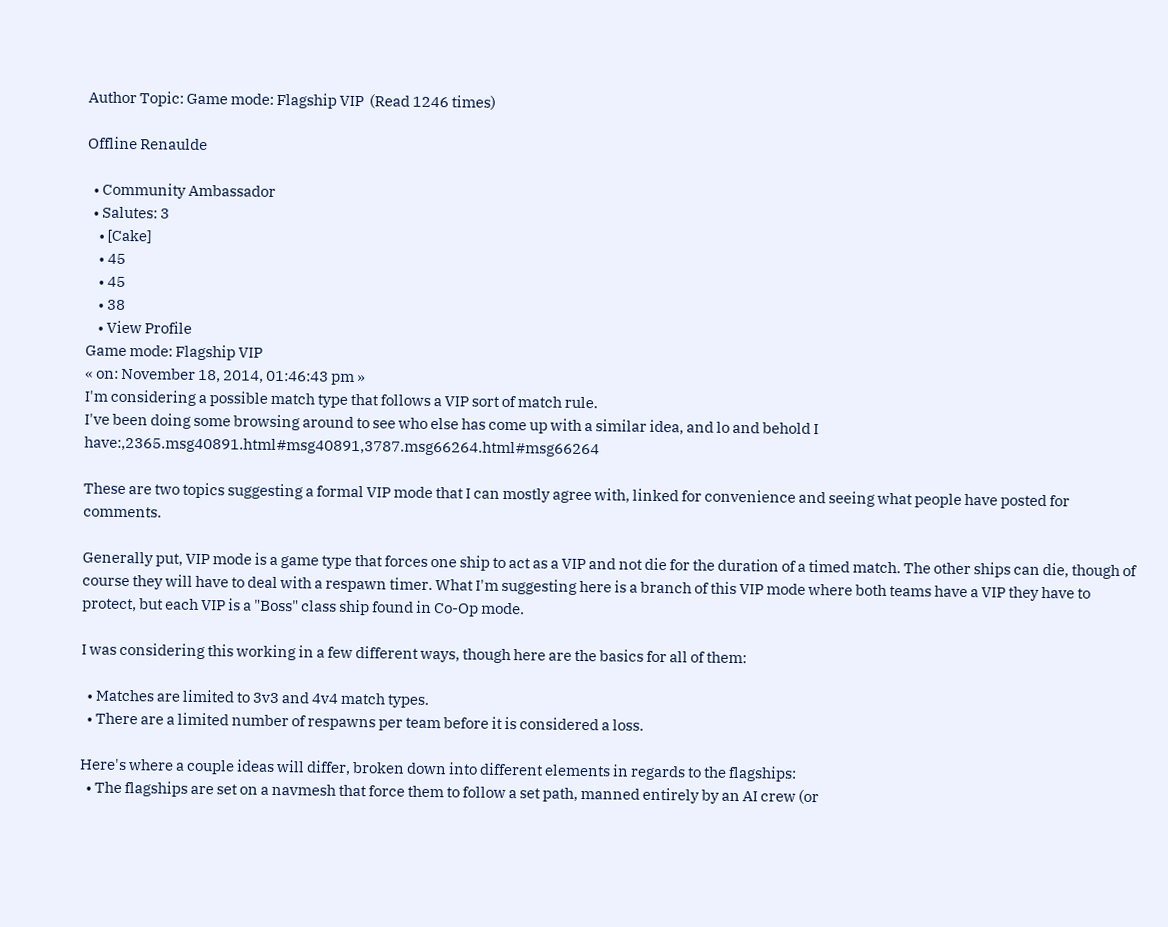Author Topic: Game mode: Flagship VIP  (Read 1246 times)

Offline Renaulde

  • Community Ambassador
  • Salutes: 3
    • [Cake]
    • 45
    • 45
    • 38
    • View Profile
Game mode: Flagship VIP
« on: November 18, 2014, 01:46:43 pm »
I'm considering a possible match type that follows a VIP sort of match rule.
I've been doing some browsing around to see who else has come up with a similar idea, and lo and behold I have:,2365.msg40891.html#msg40891,3787.msg66264.html#msg66264

These are two topics suggesting a formal VIP mode that I can mostly agree with, linked for convenience and seeing what people have posted for comments.

Generally put, VIP mode is a game type that forces one ship to act as a VIP and not die for the duration of a timed match. The other ships can die, though of course they will have to deal with a respawn timer. What I'm suggesting here is a branch of this VIP mode where both teams have a VIP they have to protect, but each VIP is a "Boss" class ship found in Co-Op mode.

I was considering this working in a few different ways, though here are the basics for all of them:

  • Matches are limited to 3v3 and 4v4 match types.
  • There are a limited number of respawns per team before it is considered a loss.

Here's where a couple ideas will differ, broken down into different elements in regards to the flagships:
  • The flagships are set on a navmesh that force them to follow a set path, manned entirely by an AI crew (or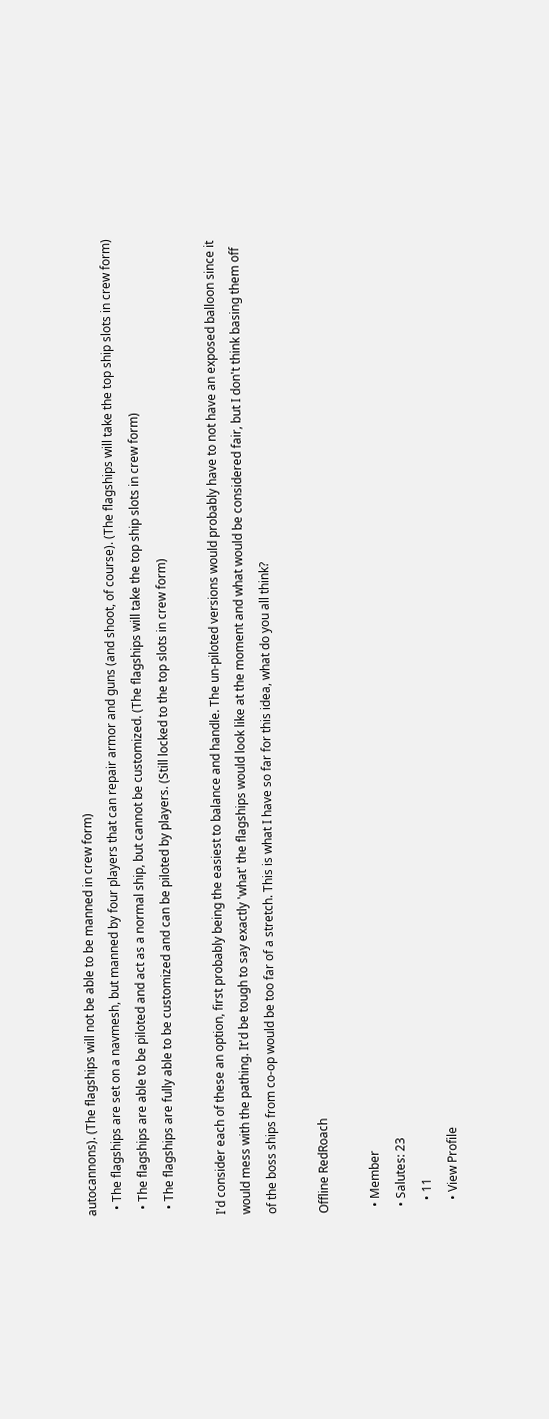autocannons). (The flagships will not be able to be manned in crew form)
  • The flagships are set on a navmesh, but manned by four players that can repair armor and guns (and shoot, of course). (The flagships will take the top ship slots in crew form)
  • The flagships are able to be piloted and act as a normal ship, but cannot be customized. (The flagships will take the top ship slots in crew form)
  • The flagships are fully able to be customized and can be piloted by players. (Still locked to the top slots in crew form)

I'd consider each of these an option, first probably being the easiest to balance and handle. The un-piloted versions would probably have to not have an exposed balloon since it would mess with the pathing. It'd be tough to say exactly 'what' the flagships would look like at the moment and what would be considered fair, but I don't think basing them off of the boss ships from co-op would be too far of a stretch. This is what I have so far for this idea, what do you all think?

Offline RedRoach

  • Member
  • Salutes: 23
    • 11
    • View Profile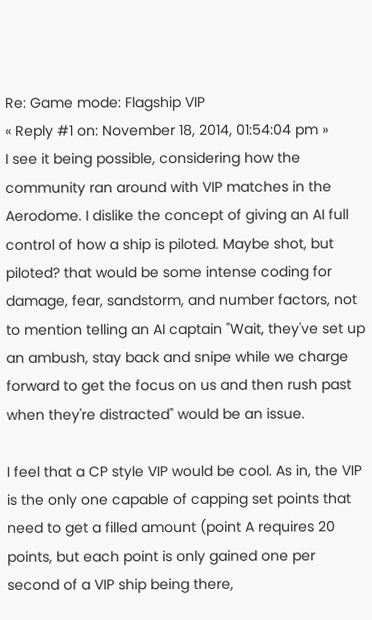Re: Game mode: Flagship VIP
« Reply #1 on: November 18, 2014, 01:54:04 pm »
I see it being possible, considering how the community ran around with VIP matches in the Aerodome. I dislike the concept of giving an AI full control of how a ship is piloted. Maybe shot, but piloted? that would be some intense coding for damage, fear, sandstorm, and number factors, not to mention telling an AI captain "Wait, they've set up an ambush, stay back and snipe while we charge forward to get the focus on us and then rush past when they're distracted" would be an issue.

I feel that a CP style VIP would be cool. As in, the VIP is the only one capable of capping set points that need to get a filled amount (point A requires 20 points, but each point is only gained one per second of a VIP ship being there,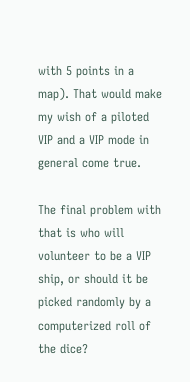with 5 points in a map). That would make my wish of a piloted VIP and a VIP mode in general come true.

The final problem with that is who will volunteer to be a VIP ship, or should it be picked randomly by a computerized roll of the dice?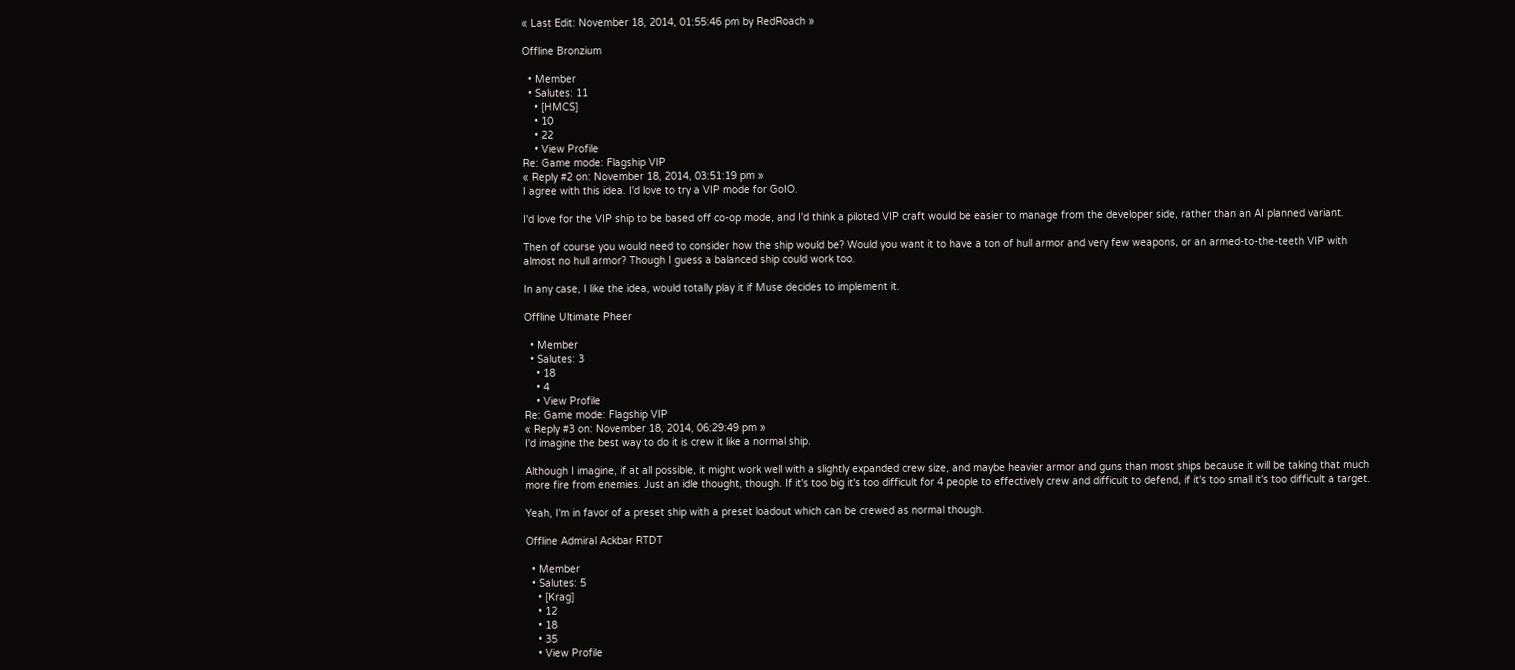« Last Edit: November 18, 2014, 01:55:46 pm by RedRoach »

Offline Bronzium

  • Member
  • Salutes: 11
    • [HMCS]
    • 10
    • 22
    • View Profile
Re: Game mode: Flagship VIP
« Reply #2 on: November 18, 2014, 03:51:19 pm »
I agree with this idea. I'd love to try a VIP mode for GoIO.

I'd love for the VIP ship to be based off co-op mode, and I'd think a piloted VIP craft would be easier to manage from the developer side, rather than an AI planned variant.

Then of course you would need to consider how the ship would be? Would you want it to have a ton of hull armor and very few weapons, or an armed-to-the-teeth VIP with almost no hull armor? Though I guess a balanced ship could work too.

In any case, I like the idea, would totally play it if Muse decides to implement it.

Offline Ultimate Pheer

  • Member
  • Salutes: 3
    • 18
    • 4
    • View Profile
Re: Game mode: Flagship VIP
« Reply #3 on: November 18, 2014, 06:29:49 pm »
I'd imagine the best way to do it is crew it like a normal ship.

Although I imagine, if at all possible, it might work well with a slightly expanded crew size, and maybe heavier armor and guns than most ships because it will be taking that much more fire from enemies. Just an idle thought, though. If it's too big it's too difficult for 4 people to effectively crew and difficult to defend, if it's too small it's too difficult a target.

Yeah, I'm in favor of a preset ship with a preset loadout which can be crewed as normal though.

Offline Admiral Ackbar RTDT

  • Member
  • Salutes: 5
    • [Krag]
    • 12
    • 18
    • 35
    • View Profile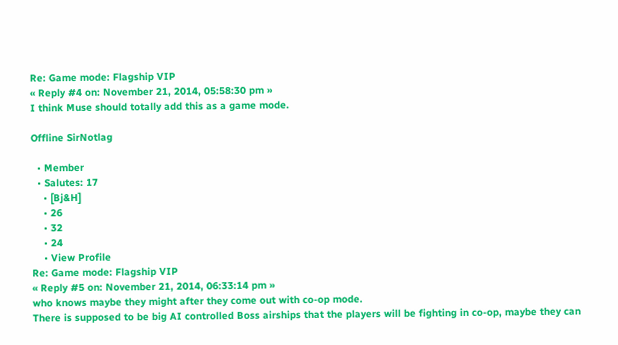Re: Game mode: Flagship VIP
« Reply #4 on: November 21, 2014, 05:58:30 pm »
I think Muse should totally add this as a game mode.

Offline SirNotlag

  • Member
  • Salutes: 17
    • [Bj&H]
    • 26
    • 32
    • 24
    • View Profile
Re: Game mode: Flagship VIP
« Reply #5 on: November 21, 2014, 06:33:14 pm »
who knows maybe they might after they come out with co-op mode.
There is supposed to be big AI controlled Boss airships that the players will be fighting in co-op, maybe they can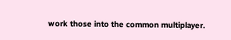work those into the common multiplayer.